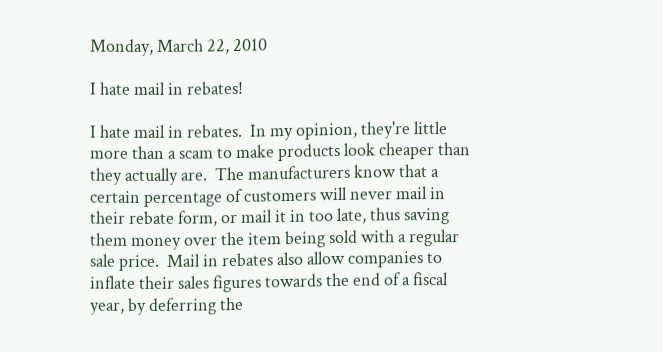Monday, March 22, 2010

I hate mail in rebates!

I hate mail in rebates.  In my opinion, they're little more than a scam to make products look cheaper than they actually are.  The manufacturers know that a certain percentage of customers will never mail in their rebate form, or mail it in too late, thus saving them money over the item being sold with a regular sale price.  Mail in rebates also allow companies to inflate their sales figures towards the end of a fiscal year, by deferring the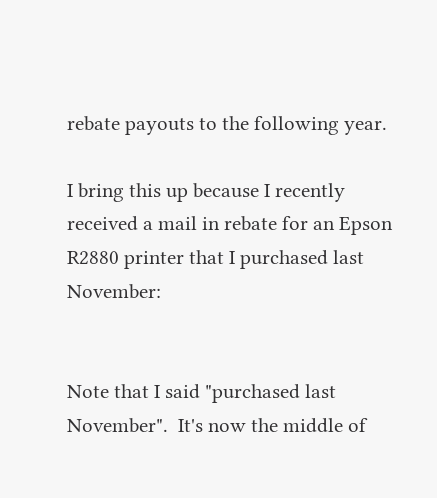rebate payouts to the following year.

I bring this up because I recently received a mail in rebate for an Epson R2880 printer that I purchased last November:


Note that I said "purchased last November".  It's now the middle of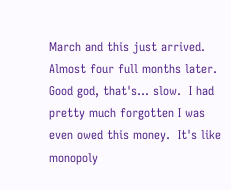March and this just arrived.  Almost four full months later.  Good god, that's... slow.  I had pretty much forgotten I was even owed this money.  It's like monopoly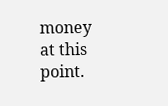money at this point.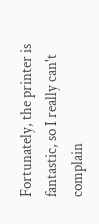Fortunately, the printer is fantastic, so I really can't complain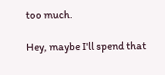too much.

Hey, maybe I'll spend that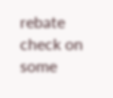rebate check on some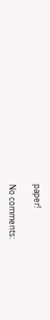paper!

No comments: